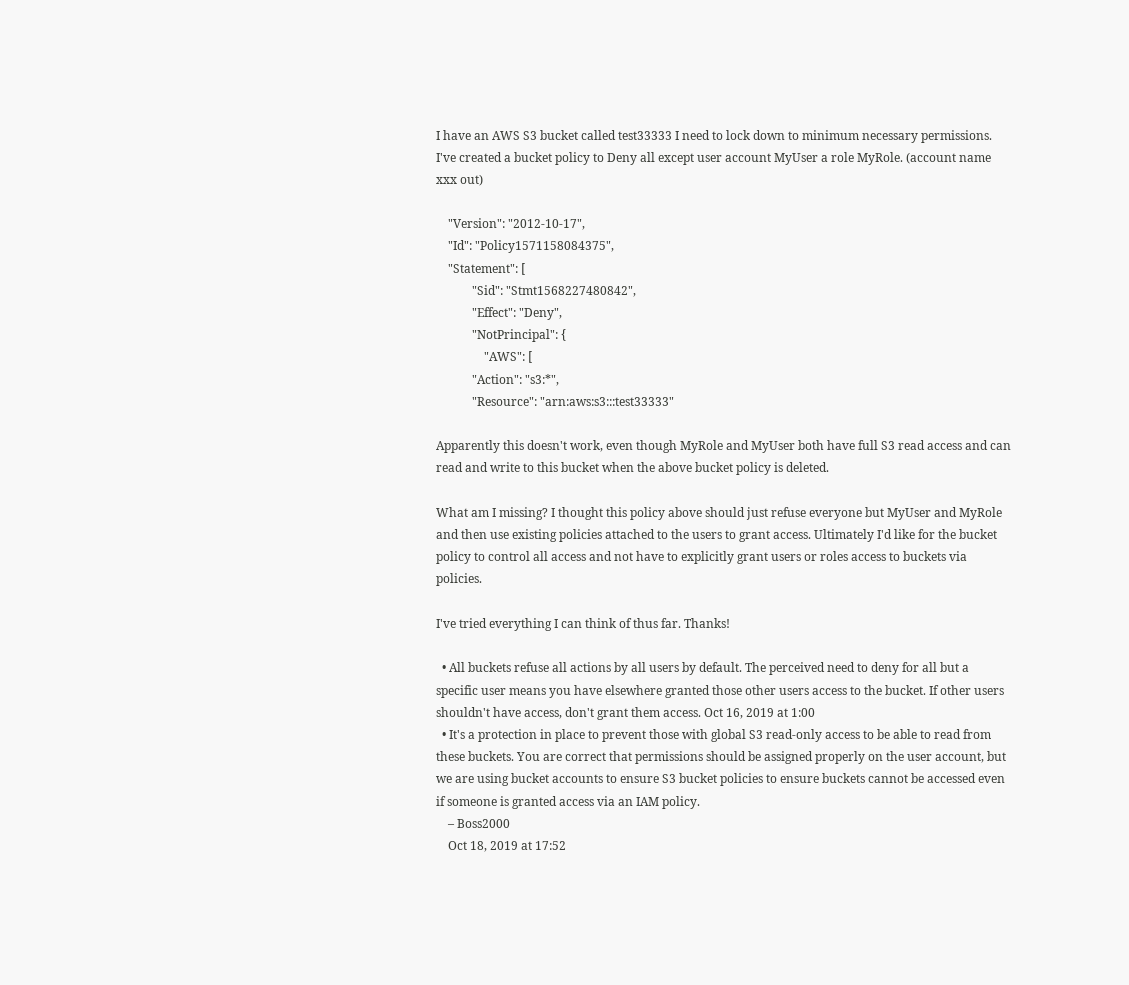I have an AWS S3 bucket called test33333 I need to lock down to minimum necessary permissions. I've created a bucket policy to Deny all except user account MyUser a role MyRole. (account name xxx out)

    "Version": "2012-10-17",
    "Id": "Policy1571158084375",
    "Statement": [
            "Sid": "Stmt1568227480842",
            "Effect": "Deny",
            "NotPrincipal": {
                "AWS": [
            "Action": "s3:*",
            "Resource": "arn:aws:s3:::test33333"

Apparently this doesn't work, even though MyRole and MyUser both have full S3 read access and can read and write to this bucket when the above bucket policy is deleted.

What am I missing? I thought this policy above should just refuse everyone but MyUser and MyRole and then use existing policies attached to the users to grant access. Ultimately I'd like for the bucket policy to control all access and not have to explicitly grant users or roles access to buckets via policies.

I've tried everything I can think of thus far. Thanks!

  • All buckets refuse all actions by all users by default. The perceived need to deny for all but a specific user means you have elsewhere granted those other users access to the bucket. If other users shouldn't have access, don't grant them access. Oct 16, 2019 at 1:00
  • It's a protection in place to prevent those with global S3 read-only access to be able to read from these buckets. You are correct that permissions should be assigned properly on the user account, but we are using bucket accounts to ensure S3 bucket policies to ensure buckets cannot be accessed even if someone is granted access via an IAM policy.
    – Boss2000
    Oct 18, 2019 at 17:52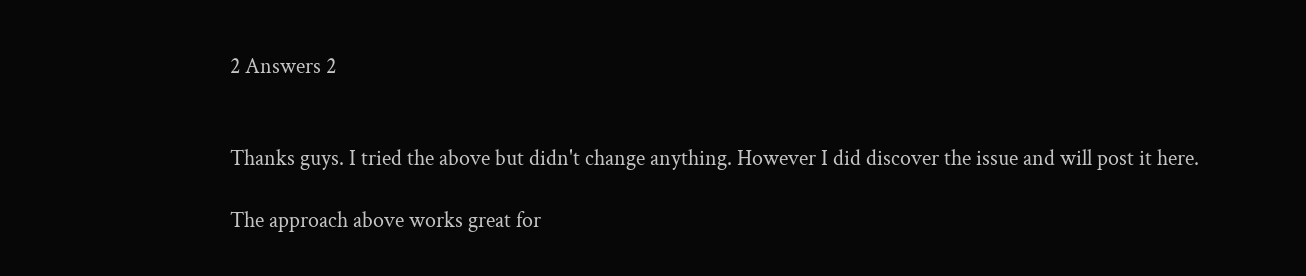2 Answers 2


Thanks guys. I tried the above but didn't change anything. However I did discover the issue and will post it here.

The approach above works great for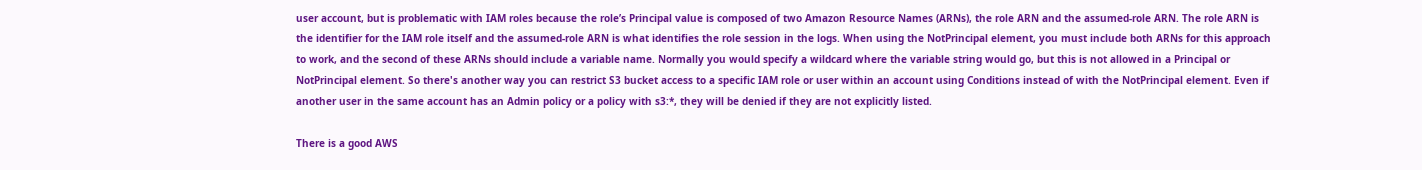user account, but is problematic with IAM roles because the role’s Principal value is composed of two Amazon Resource Names (ARNs), the role ARN and the assumed-role ARN. The role ARN is the identifier for the IAM role itself and the assumed-role ARN is what identifies the role session in the logs. When using the NotPrincipal element, you must include both ARNs for this approach to work, and the second of these ARNs should include a variable name. Normally you would specify a wildcard where the variable string would go, but this is not allowed in a Principal or NotPrincipal element. So there's another way you can restrict S3 bucket access to a specific IAM role or user within an account using Conditions instead of with the NotPrincipal element. Even if another user in the same account has an Admin policy or a policy with s3:*, they will be denied if they are not explicitly listed.

There is a good AWS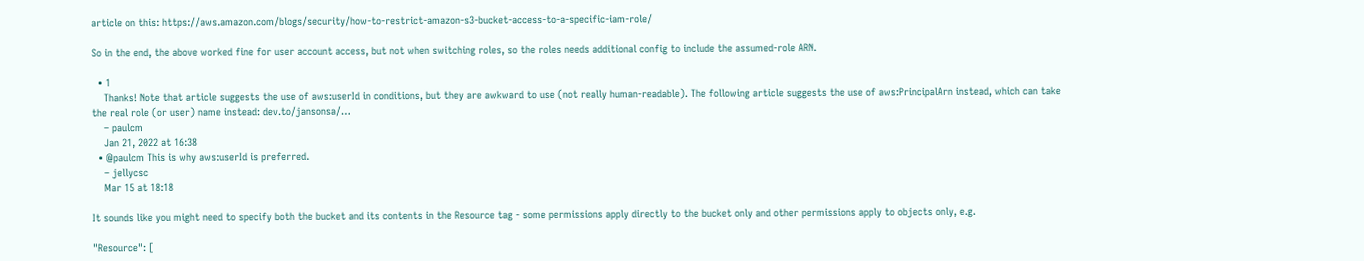article on this: https://aws.amazon.com/blogs/security/how-to-restrict-amazon-s3-bucket-access-to-a-specific-iam-role/

So in the end, the above worked fine for user account access, but not when switching roles, so the roles needs additional config to include the assumed-role ARN.

  • 1
    Thanks! Note that article suggests the use of aws:userId in conditions, but they are awkward to use (not really human-readable). The following article suggests the use of aws:PrincipalArn instead, which can take the real role (or user) name instead: dev.to/jansonsa/…
    – paulcm
    Jan 21, 2022 at 16:38
  • @paulcm This is why aws:userId is preferred.
    – jellycsc
    Mar 15 at 18:18

It sounds like you might need to specify both the bucket and its contents in the Resource tag - some permissions apply directly to the bucket only and other permissions apply to objects only, e.g.

"Resource": [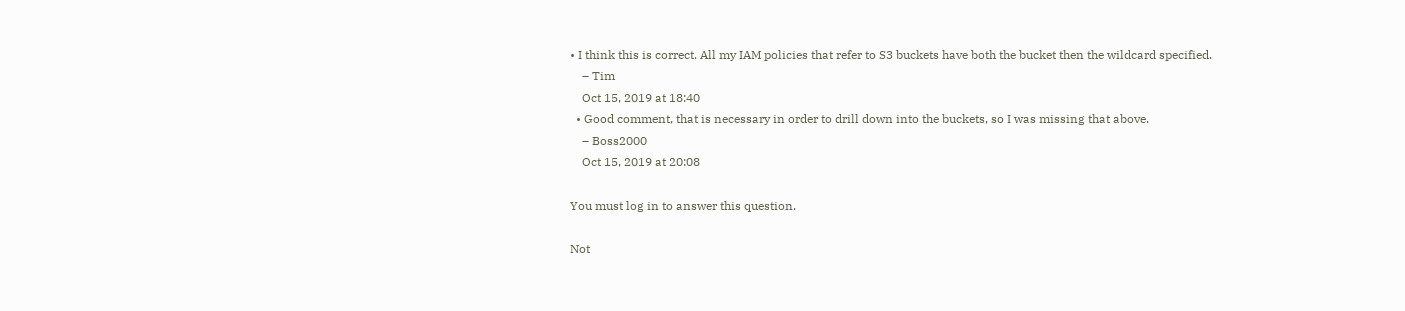• I think this is correct. All my IAM policies that refer to S3 buckets have both the bucket then the wildcard specified.
    – Tim
    Oct 15, 2019 at 18:40
  • Good comment, that is necessary in order to drill down into the buckets, so I was missing that above.
    – Boss2000
    Oct 15, 2019 at 20:08

You must log in to answer this question.

Not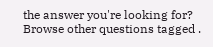the answer you're looking for? Browse other questions tagged .